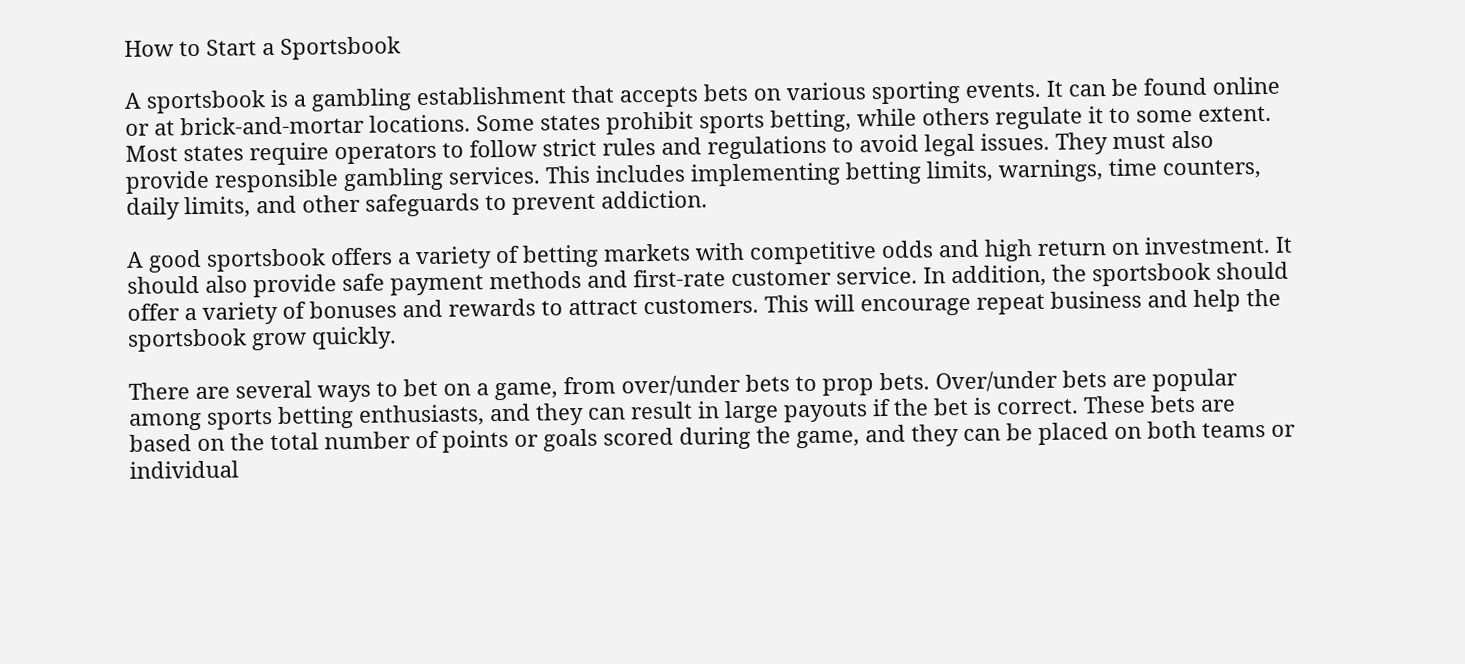How to Start a Sportsbook

A sportsbook is a gambling establishment that accepts bets on various sporting events. It can be found online or at brick-and-mortar locations. Some states prohibit sports betting, while others regulate it to some extent. Most states require operators to follow strict rules and regulations to avoid legal issues. They must also provide responsible gambling services. This includes implementing betting limits, warnings, time counters, daily limits, and other safeguards to prevent addiction.

A good sportsbook offers a variety of betting markets with competitive odds and high return on investment. It should also provide safe payment methods and first-rate customer service. In addition, the sportsbook should offer a variety of bonuses and rewards to attract customers. This will encourage repeat business and help the sportsbook grow quickly.

There are several ways to bet on a game, from over/under bets to prop bets. Over/under bets are popular among sports betting enthusiasts, and they can result in large payouts if the bet is correct. These bets are based on the total number of points or goals scored during the game, and they can be placed on both teams or individual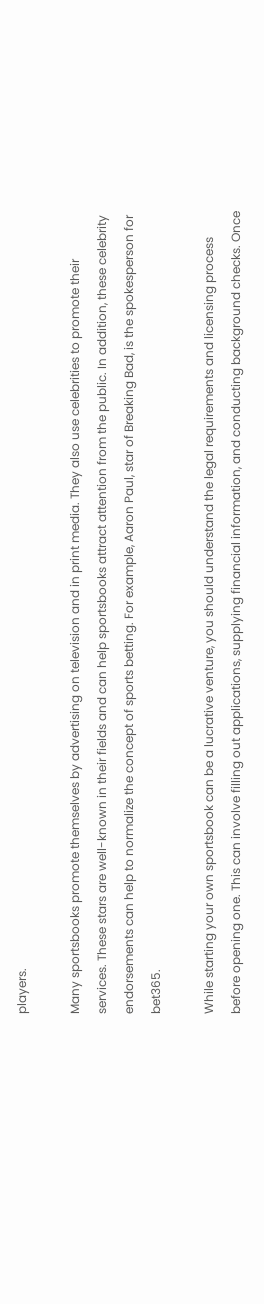players.

Many sportsbooks promote themselves by advertising on television and in print media. They also use celebrities to promote their services. These stars are well-known in their fields and can help sportsbooks attract attention from the public. In addition, these celebrity endorsements can help to normalize the concept of sports betting. For example, Aaron Paul, star of Breaking Bad, is the spokesperson for bet365.

While starting your own sportsbook can be a lucrative venture, you should understand the legal requirements and licensing process before opening one. This can involve filling out applications, supplying financial information, and conducting background checks. Once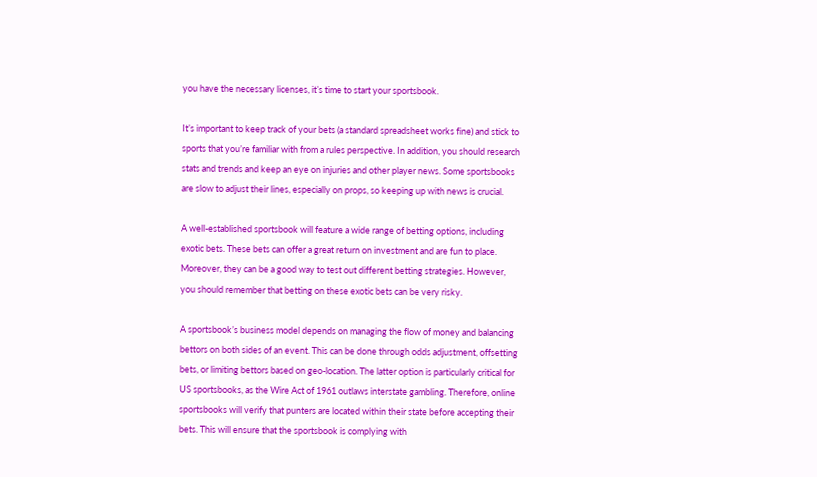you have the necessary licenses, it’s time to start your sportsbook.

It’s important to keep track of your bets (a standard spreadsheet works fine) and stick to sports that you’re familiar with from a rules perspective. In addition, you should research stats and trends and keep an eye on injuries and other player news. Some sportsbooks are slow to adjust their lines, especially on props, so keeping up with news is crucial.

A well-established sportsbook will feature a wide range of betting options, including exotic bets. These bets can offer a great return on investment and are fun to place. Moreover, they can be a good way to test out different betting strategies. However, you should remember that betting on these exotic bets can be very risky.

A sportsbook’s business model depends on managing the flow of money and balancing bettors on both sides of an event. This can be done through odds adjustment, offsetting bets, or limiting bettors based on geo-location. The latter option is particularly critical for US sportsbooks, as the Wire Act of 1961 outlaws interstate gambling. Therefore, online sportsbooks will verify that punters are located within their state before accepting their bets. This will ensure that the sportsbook is complying with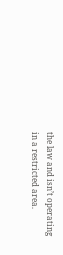the law and isn’t operating in a restricted area.